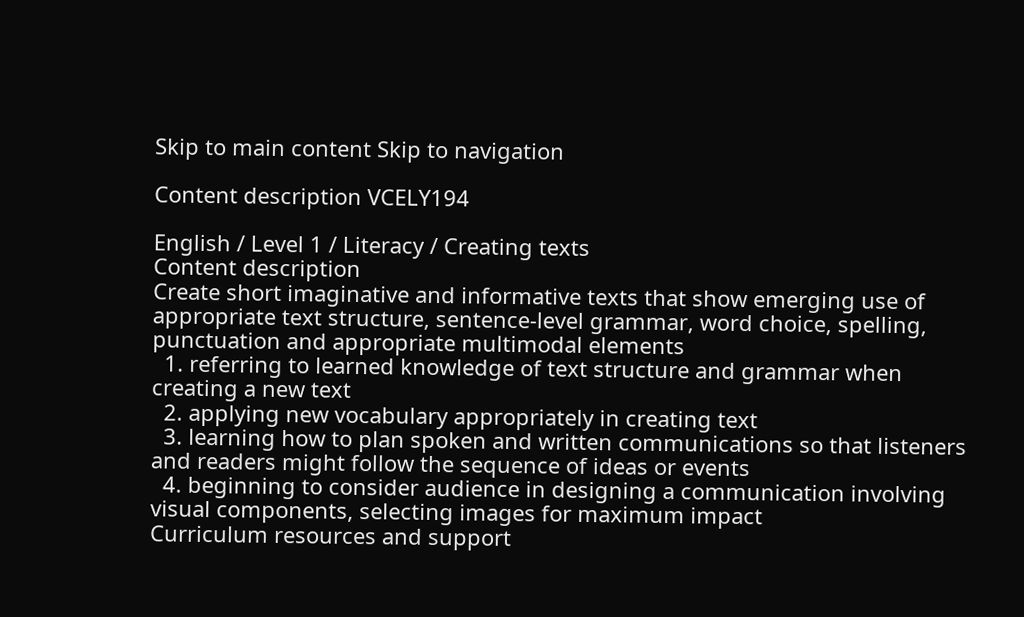Skip to main content Skip to navigation

Content description VCELY194

English / Level 1 / Literacy / Creating texts
Content description
Create short imaginative and informative texts that show emerging use of appropriate text structure, sentence-level grammar, word choice, spelling, punctuation and appropriate multimodal elements
  1. referring to learned knowledge of text structure and grammar when creating a new text
  2. applying new vocabulary appropriately in creating text
  3. learning how to plan spoken and written communications so that listeners and readers might follow the sequence of ideas or events
  4. beginning to consider audience in designing a communication involving visual components, selecting images for maximum impact
Curriculum resources and support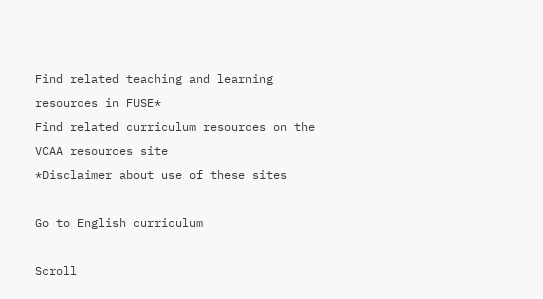Find related teaching and learning resources in FUSE*
Find related curriculum resources on the VCAA resources site
*Disclaimer about use of these sites

Go to English curriculum

Scroll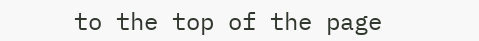to the top of the page